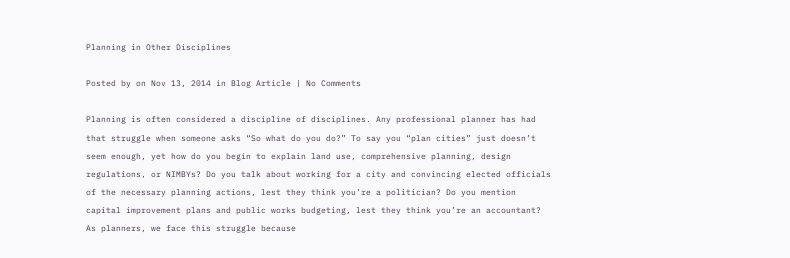Planning in Other Disciplines

Posted by on Nov 13, 2014 in Blog Article | No Comments

Planning is often considered a discipline of disciplines. Any professional planner has had that struggle when someone asks “So what do you do?” To say you “plan cities” just doesn’t seem enough, yet how do you begin to explain land use, comprehensive planning, design regulations, or NIMBYs? Do you talk about working for a city and convincing elected officials of the necessary planning actions, lest they think you’re a politician? Do you mention capital improvement plans and public works budgeting, lest they think you’re an accountant? As planners, we face this struggle because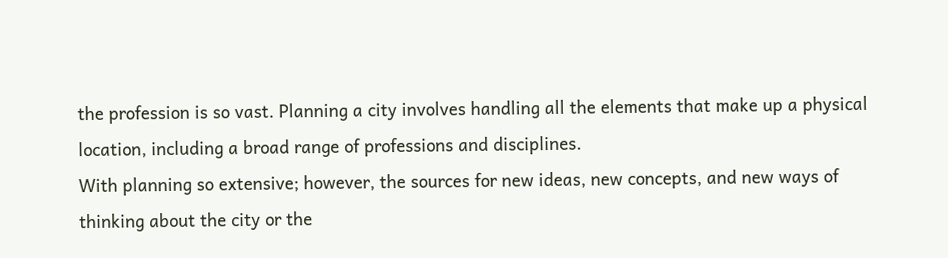the profession is so vast. Planning a city involves handling all the elements that make up a physical location, including a broad range of professions and disciplines.
With planning so extensive; however, the sources for new ideas, new concepts, and new ways of thinking about the city or the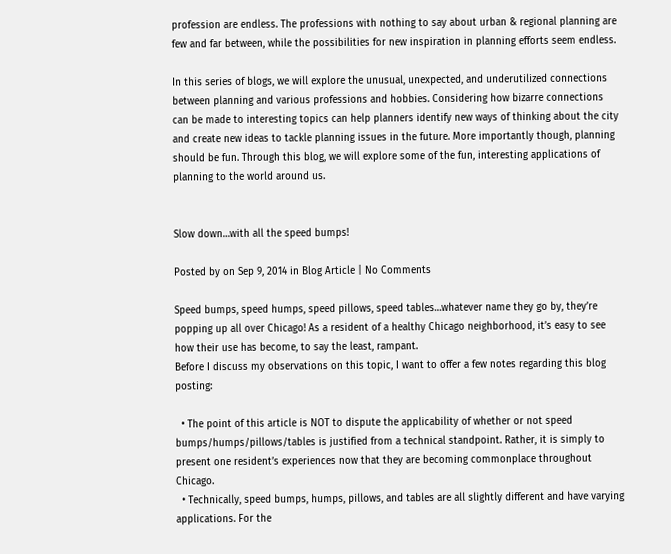profession are endless. The professions with nothing to say about urban & regional planning are few and far between, while the possibilities for new inspiration in planning efforts seem endless.

In this series of blogs, we will explore the unusual, unexpected, and underutilized connections between planning and various professions and hobbies. Considering how bizarre connections can be made to interesting topics can help planners identify new ways of thinking about the city and create new ideas to tackle planning issues in the future. More importantly though, planning should be fun. Through this blog, we will explore some of the fun, interesting applications of planning to the world around us.


Slow down…with all the speed bumps!

Posted by on Sep 9, 2014 in Blog Article | No Comments

Speed bumps, speed humps, speed pillows, speed tables…whatever name they go by, they’re popping up all over Chicago! As a resident of a healthy Chicago neighborhood, it’s easy to see how their use has become, to say the least, rampant.
Before I discuss my observations on this topic, I want to offer a few notes regarding this blog posting:

  • The point of this article is NOT to dispute the applicability of whether or not speed bumps/humps/pillows/tables is justified from a technical standpoint. Rather, it is simply to present one resident’s experiences now that they are becoming commonplace throughout Chicago.
  • Technically, speed bumps, humps, pillows, and tables are all slightly different and have varying applications. For the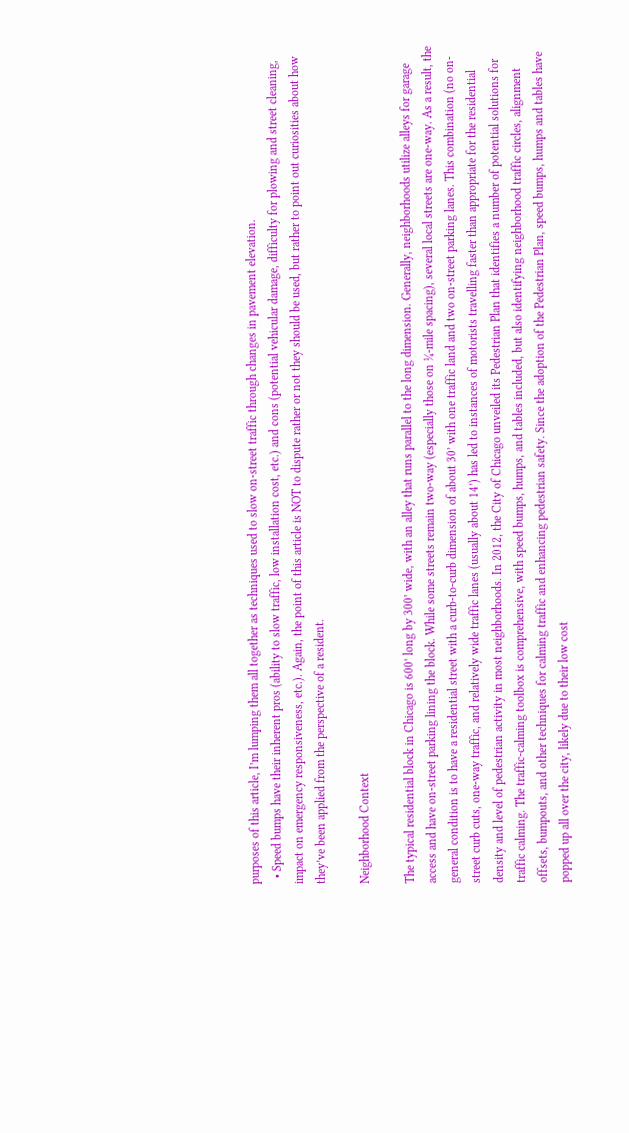purposes of this article, I’m lumping them all together as techniques used to slow on-street traffic through changes in pavement elevation.
  • Speed bumps have their inherent pros (ability to slow traffic, low installation cost, etc.) and cons (potential vehicular damage, difficulty for plowing and street cleaning, impact on emergency responsiveness, etc.). Again, the point of this article is NOT to dispute rather or not they should be used, but rather to point out curiosities about how they’ve been applied from the perspective of a resident.

Neighborhood Context

The typical residential block in Chicago is 600’ long by 300’ wide, with an alley that runs parallel to the long dimension. Generally, neighborhoods utilize alleys for garage access and have on-street parking lining the block. While some streets remain two-way (especially those on ¼-mile spacing), several local streets are one-way. As a result, the general condition is to have a residential street with a curb-to-curb dimension of about 30’ with one traffic land and two on-street parking lanes. This combination (no on-street curb cuts, one-way traffic, and relatively wide traffic lanes (usually about 14’) has led to instances of motorists travelling faster than appropriate for the residential density and level of pedestrian activity in most neighborhoods. In 2012, the City of Chicago unveiled its Pedestrian Plan that identifies a number of potential solutions for traffic calming. The traffic-calming toolbox is comprehensive, with speed bumps, humps, and tables included, but also identifying neighborhood traffic circles, alignment offsets, bumpouts, and other techniques for calming traffic and enhancing pedestrian safety. Since the adoption of the Pedestrian Plan, speed bumps, humps and tables have popped up all over the city, likely due to their low cost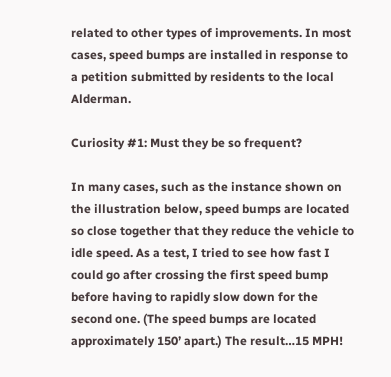related to other types of improvements. In most cases, speed bumps are installed in response to a petition submitted by residents to the local Alderman.

Curiosity #1: Must they be so frequent?

In many cases, such as the instance shown on the illustration below, speed bumps are located so close together that they reduce the vehicle to idle speed. As a test, I tried to see how fast I could go after crossing the first speed bump before having to rapidly slow down for the second one. (The speed bumps are located approximately 150’ apart.) The result…15 MPH!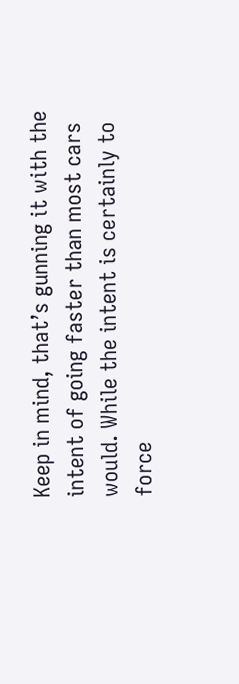Keep in mind, that’s gunning it with the intent of going faster than most cars would. While the intent is certainly to force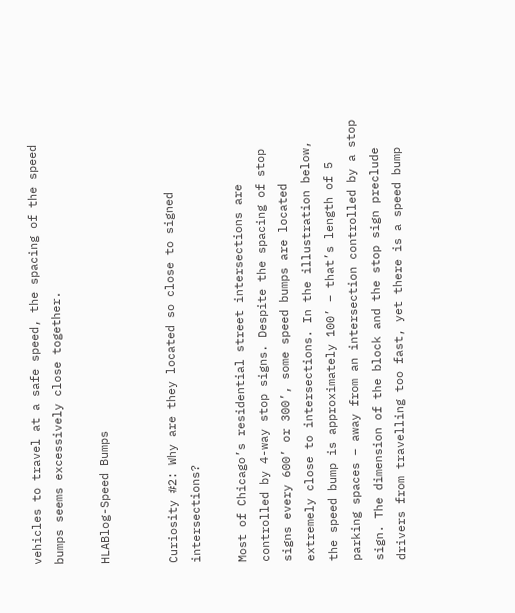vehicles to travel at a safe speed, the spacing of the speed bumps seems excessively close together.

HLABlog-Speed Bumps


Curiosity #2: Why are they located so close to signed intersections?

Most of Chicago’s residential street intersections are controlled by 4-way stop signs. Despite the spacing of stop signs every 600’ or 300’, some speed bumps are located extremely close to intersections. In the illustration below, the speed bump is approximately 100’ – that’s length of 5 parking spaces – away from an intersection controlled by a stop sign. The dimension of the block and the stop sign preclude drivers from travelling too fast, yet there is a speed bump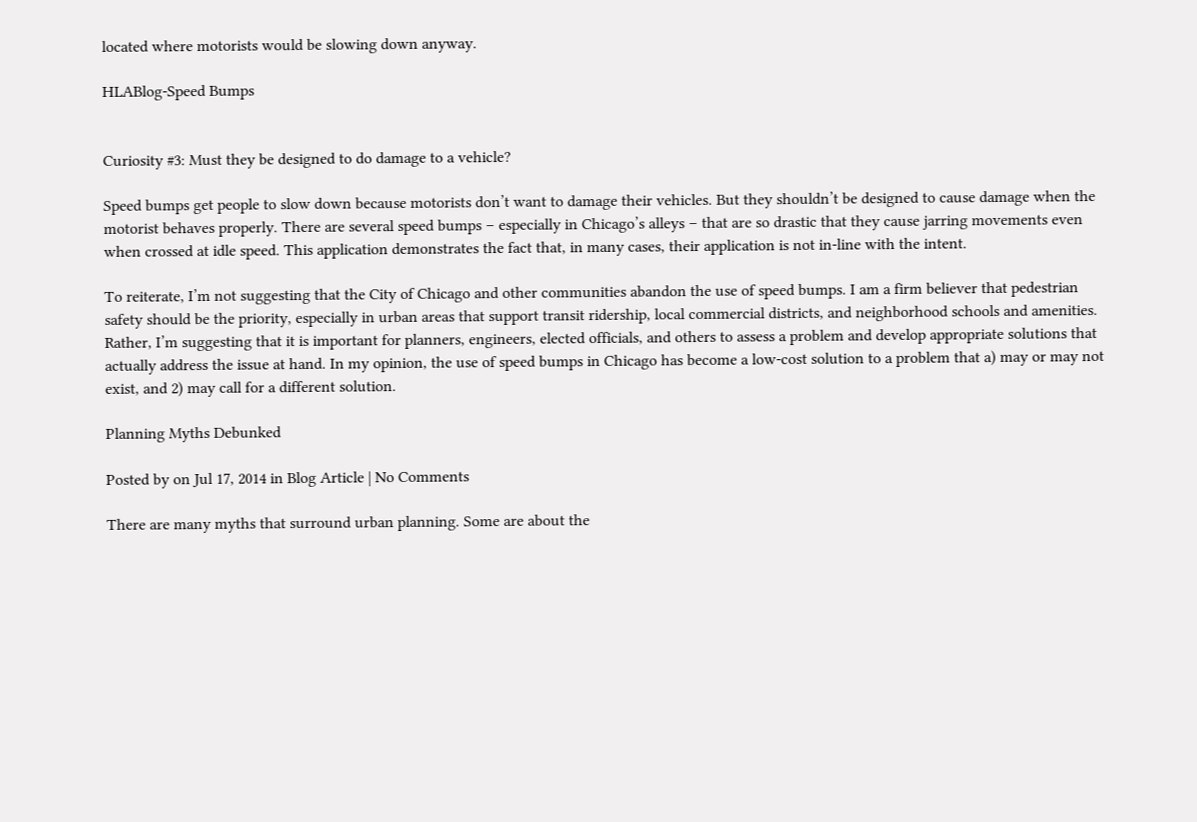located where motorists would be slowing down anyway.

HLABlog-Speed Bumps


Curiosity #3: Must they be designed to do damage to a vehicle?

Speed bumps get people to slow down because motorists don’t want to damage their vehicles. But they shouldn’t be designed to cause damage when the motorist behaves properly. There are several speed bumps – especially in Chicago’s alleys – that are so drastic that they cause jarring movements even when crossed at idle speed. This application demonstrates the fact that, in many cases, their application is not in-line with the intent.

To reiterate, I’m not suggesting that the City of Chicago and other communities abandon the use of speed bumps. I am a firm believer that pedestrian safety should be the priority, especially in urban areas that support transit ridership, local commercial districts, and neighborhood schools and amenities. Rather, I’m suggesting that it is important for planners, engineers, elected officials, and others to assess a problem and develop appropriate solutions that actually address the issue at hand. In my opinion, the use of speed bumps in Chicago has become a low-cost solution to a problem that a) may or may not exist, and 2) may call for a different solution.

Planning Myths Debunked

Posted by on Jul 17, 2014 in Blog Article | No Comments

There are many myths that surround urban planning. Some are about the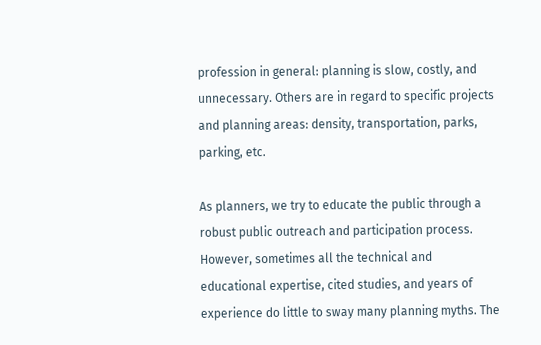profession in general: planning is slow, costly, and unnecessary. Others are in regard to specific projects and planning areas: density, transportation, parks, parking, etc.

As planners, we try to educate the public through a robust public outreach and participation process. However, sometimes all the technical and educational expertise, cited studies, and years of experience do little to sway many planning myths. The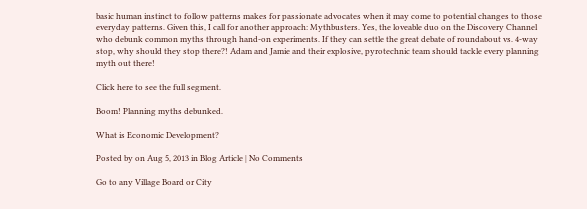basic human instinct to follow patterns makes for passionate advocates when it may come to potential changes to those everyday patterns. Given this, I call for another approach: Mythbusters. Yes, the loveable duo on the Discovery Channel who debunk common myths through hand-on experiments. If they can settle the great debate of roundabout vs. 4-way stop, why should they stop there?! Adam and Jamie and their explosive, pyrotechnic team should tackle every planning myth out there!

Click here to see the full segment.

Boom! Planning myths debunked.

What is Economic Development?

Posted by on Aug 5, 2013 in Blog Article | No Comments

Go to any Village Board or City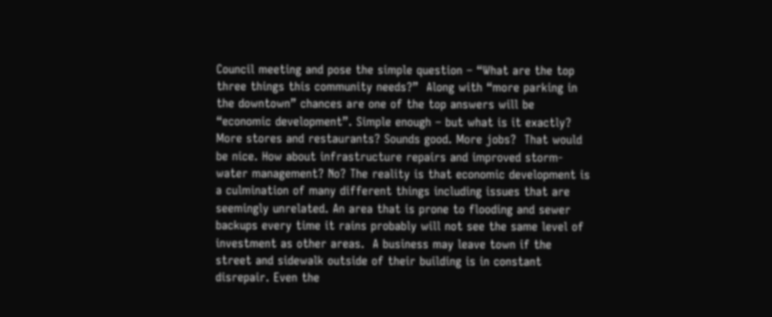Council meeting and pose the simple question – “What are the top three things this community needs?”  Along with “more parking in the downtown” chances are one of the top answers will be “economic development”. Simple enough – but what is it exactly? More stores and restaurants? Sounds good. More jobs?  That would be nice. How about infrastructure repairs and improved storm-water management? No? The reality is that economic development is a culmination of many different things including issues that are seemingly unrelated. An area that is prone to flooding and sewer backups every time it rains probably will not see the same level of investment as other areas.  A business may leave town if the street and sidewalk outside of their building is in constant disrepair. Even the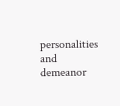personalities and demeanor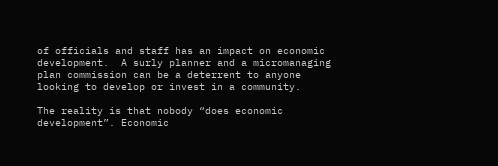of officials and staff has an impact on economic development.  A surly planner and a micromanaging plan commission can be a deterrent to anyone looking to develop or invest in a community.

The reality is that nobody “does economic development”. Economic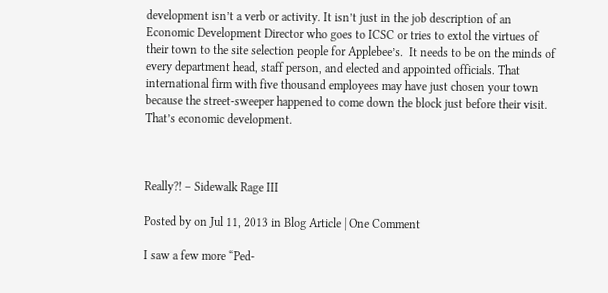development isn’t a verb or activity. It isn’t just in the job description of an Economic Development Director who goes to ICSC or tries to extol the virtues of their town to the site selection people for Applebee’s.  It needs to be on the minds of every department head, staff person, and elected and appointed officials. That international firm with five thousand employees may have just chosen your town because the street-sweeper happened to come down the block just before their visit. That’s economic development.



Really?! – Sidewalk Rage III

Posted by on Jul 11, 2013 in Blog Article | One Comment

I saw a few more “Ped-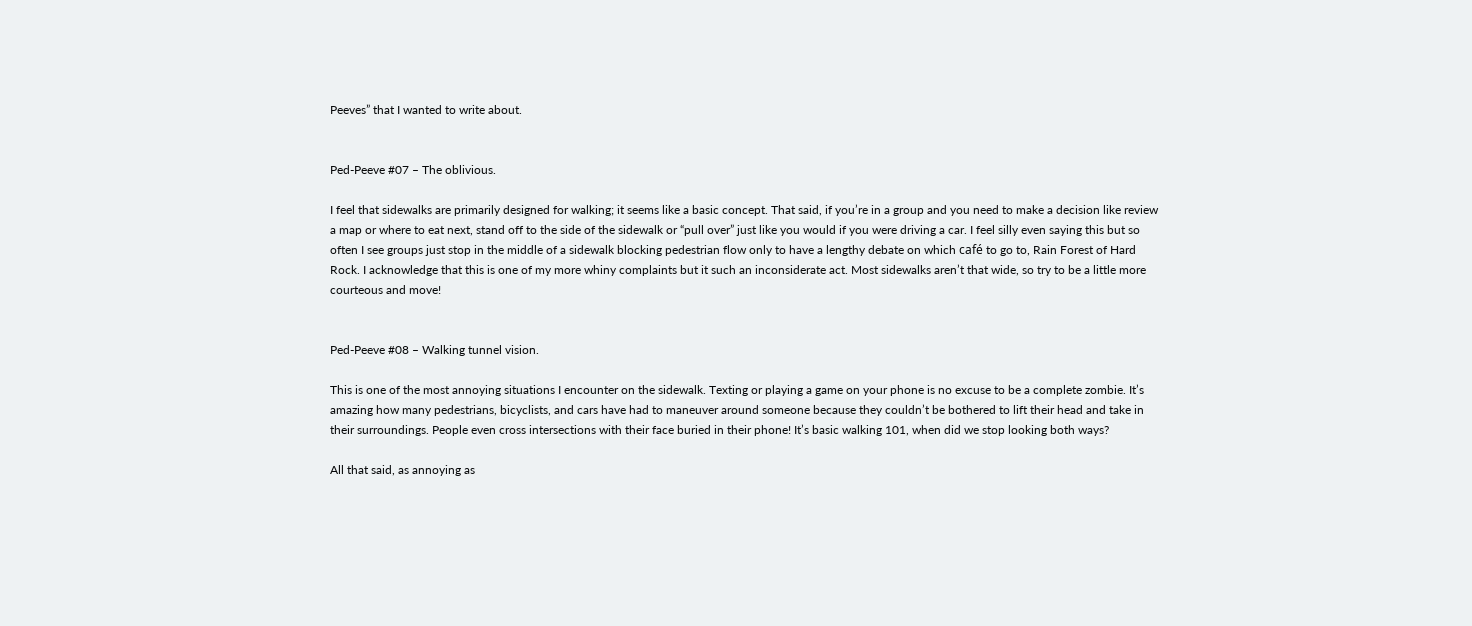Peeves” that I wanted to write about.


Ped-Peeve #07 – The oblivious.

I feel that sidewalks are primarily designed for walking; it seems like a basic concept. That said, if you’re in a group and you need to make a decision like review a map or where to eat next, stand off to the side of the sidewalk or “pull over” just like you would if you were driving a car. I feel silly even saying this but so often I see groups just stop in the middle of a sidewalk blocking pedestrian flow only to have a lengthy debate on which café to go to, Rain Forest of Hard Rock. I acknowledge that this is one of my more whiny complaints but it such an inconsiderate act. Most sidewalks aren’t that wide, so try to be a little more courteous and move!


Ped-Peeve #08 – Walking tunnel vision.

This is one of the most annoying situations I encounter on the sidewalk. Texting or playing a game on your phone is no excuse to be a complete zombie. It’s amazing how many pedestrians, bicyclists, and cars have had to maneuver around someone because they couldn’t be bothered to lift their head and take in their surroundings. People even cross intersections with their face buried in their phone! It’s basic walking 101, when did we stop looking both ways?

All that said, as annoying as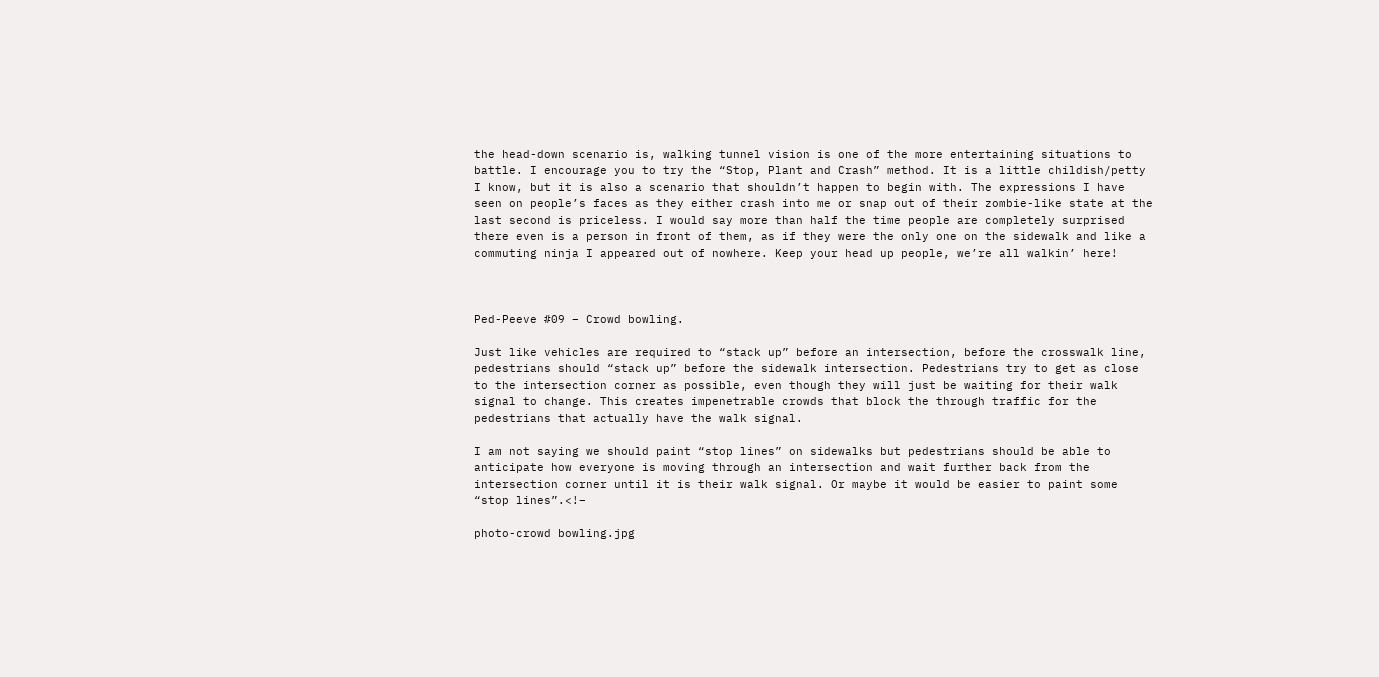the head-down scenario is, walking tunnel vision is one of the more entertaining situations to battle. I encourage you to try the “Stop, Plant and Crash” method. It is a little childish/petty I know, but it is also a scenario that shouldn’t happen to begin with. The expressions I have seen on people’s faces as they either crash into me or snap out of their zombie-like state at the last second is priceless. I would say more than half the time people are completely surprised there even is a person in front of them, as if they were the only one on the sidewalk and like a commuting ninja I appeared out of nowhere. Keep your head up people, we’re all walkin’ here!



Ped-Peeve #09 – Crowd bowling.

Just like vehicles are required to “stack up” before an intersection, before the crosswalk line, pedestrians should “stack up” before the sidewalk intersection. Pedestrians try to get as close to the intersection corner as possible, even though they will just be waiting for their walk signal to change. This creates impenetrable crowds that block the through traffic for the pedestrians that actually have the walk signal.

I am not saying we should paint “stop lines” on sidewalks but pedestrians should be able to anticipate how everyone is moving through an intersection and wait further back from the intersection corner until it is their walk signal. Or maybe it would be easier to paint some “stop lines”.<!–

photo-crowd bowling.jpg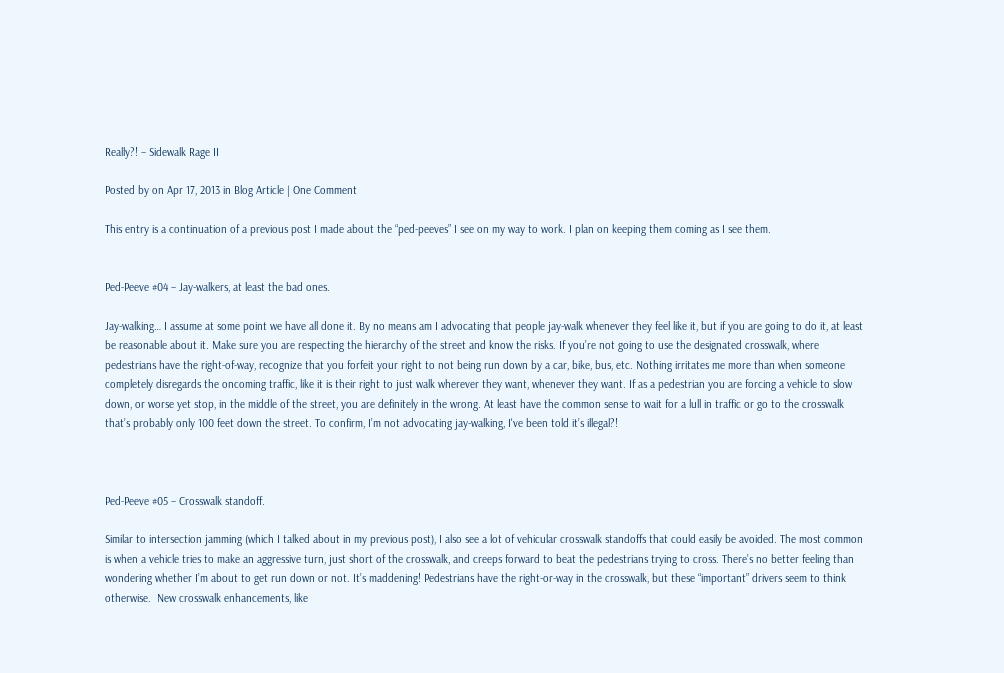Really?! – Sidewalk Rage II

Posted by on Apr 17, 2013 in Blog Article | One Comment

This entry is a continuation of a previous post I made about the “ped-peeves” I see on my way to work. I plan on keeping them coming as I see them.


Ped-Peeve #04 – Jay-walkers, at least the bad ones.

Jay-walking… I assume at some point we have all done it. By no means am I advocating that people jay-walk whenever they feel like it, but if you are going to do it, at least be reasonable about it. Make sure you are respecting the hierarchy of the street and know the risks. If you’re not going to use the designated crosswalk, where pedestrians have the right-of-way, recognize that you forfeit your right to not being run down by a car, bike, bus, etc. Nothing irritates me more than when someone completely disregards the oncoming traffic, like it is their right to just walk wherever they want, whenever they want. If as a pedestrian you are forcing a vehicle to slow down, or worse yet stop, in the middle of the street, you are definitely in the wrong. At least have the common sense to wait for a lull in traffic or go to the crosswalk that’s probably only 100 feet down the street. To confirm, I’m not advocating jay-walking, I've been told it’s illegal?!



Ped-Peeve #05 – Crosswalk standoff.

Similar to intersection jamming (which I talked about in my previous post), I also see a lot of vehicular crosswalk standoffs that could easily be avoided. The most common is when a vehicle tries to make an aggressive turn, just short of the crosswalk, and creeps forward to beat the pedestrians trying to cross. There’s no better feeling than wondering whether I’m about to get run down or not. It’s maddening! Pedestrians have the right-or-way in the crosswalk, but these “important” drivers seem to think otherwise.  New crosswalk enhancements, like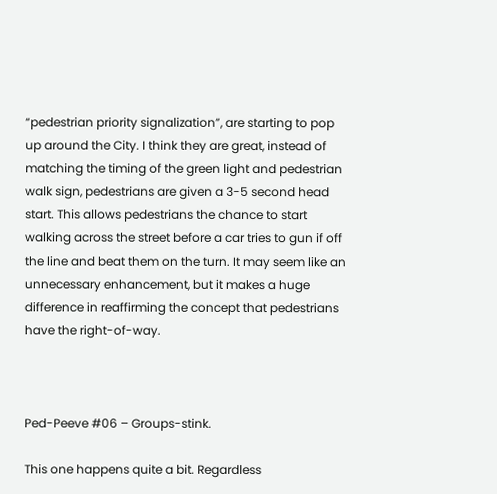“pedestrian priority signalization”, are starting to pop up around the City. I think they are great, instead of matching the timing of the green light and pedestrian walk sign, pedestrians are given a 3-5 second head start. This allows pedestrians the chance to start walking across the street before a car tries to gun if off the line and beat them on the turn. It may seem like an unnecessary enhancement, but it makes a huge difference in reaffirming the concept that pedestrians have the right-of-way.



Ped-Peeve #06 – Groups-stink.

This one happens quite a bit. Regardless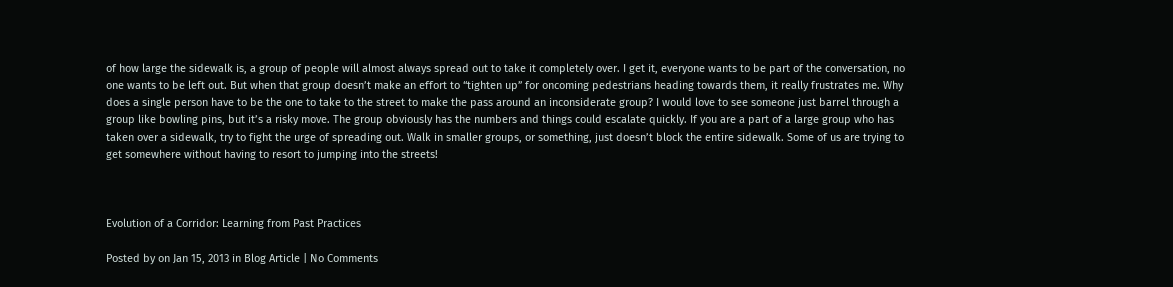of how large the sidewalk is, a group of people will almost always spread out to take it completely over. I get it, everyone wants to be part of the conversation, no one wants to be left out. But when that group doesn’t make an effort to “tighten up” for oncoming pedestrians heading towards them, it really frustrates me. Why does a single person have to be the one to take to the street to make the pass around an inconsiderate group? I would love to see someone just barrel through a group like bowling pins, but it’s a risky move. The group obviously has the numbers and things could escalate quickly. If you are a part of a large group who has taken over a sidewalk, try to fight the urge of spreading out. Walk in smaller groups, or something, just doesn’t block the entire sidewalk. Some of us are trying to get somewhere without having to resort to jumping into the streets!



Evolution of a Corridor: Learning from Past Practices

Posted by on Jan 15, 2013 in Blog Article | No Comments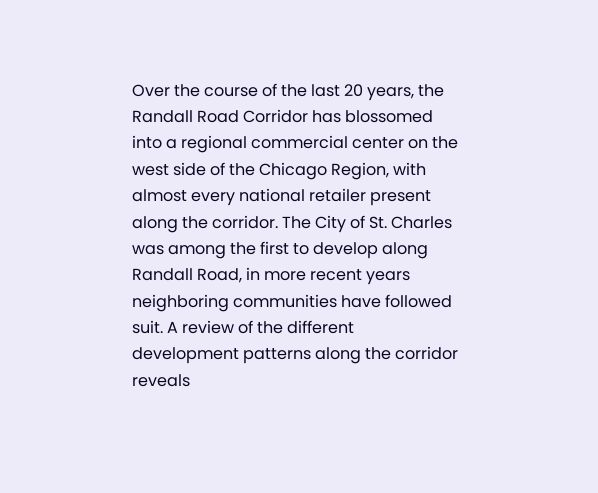Over the course of the last 20 years, the Randall Road Corridor has blossomed into a regional commercial center on the west side of the Chicago Region, with almost every national retailer present along the corridor. The City of St. Charles was among the first to develop along Randall Road, in more recent years neighboring communities have followed suit. A review of the different development patterns along the corridor reveals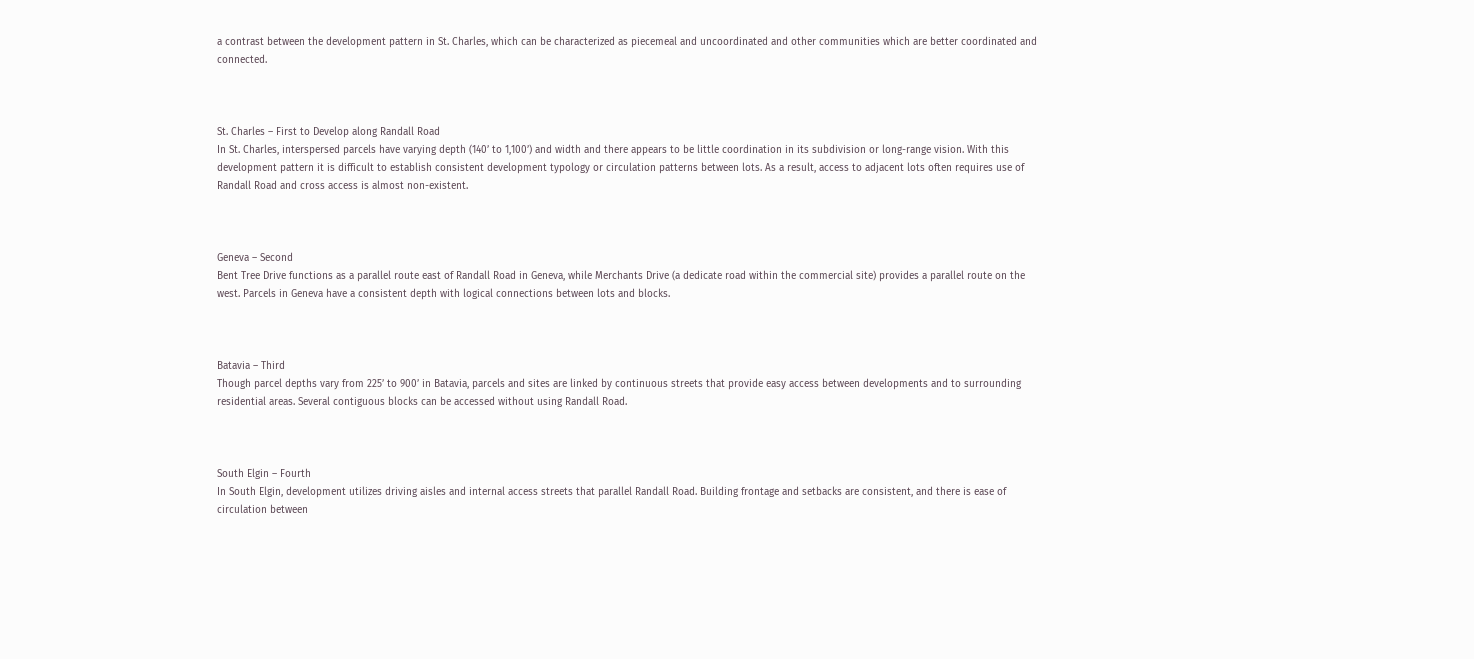a contrast between the development pattern in St. Charles, which can be characterized as piecemeal and uncoordinated and other communities which are better coordinated and connected.



St. Charles – First to Develop along Randall Road
In St. Charles, interspersed parcels have varying depth (140’ to 1,100’) and width and there appears to be little coordination in its subdivision or long-range vision. With this development pattern it is difficult to establish consistent development typology or circulation patterns between lots. As a result, access to adjacent lots often requires use of Randall Road and cross access is almost non-existent.



Geneva – Second
Bent Tree Drive functions as a parallel route east of Randall Road in Geneva, while Merchants Drive (a dedicate road within the commercial site) provides a parallel route on the west. Parcels in Geneva have a consistent depth with logical connections between lots and blocks.



Batavia – Third
Though parcel depths vary from 225’ to 900’ in Batavia, parcels and sites are linked by continuous streets that provide easy access between developments and to surrounding residential areas. Several contiguous blocks can be accessed without using Randall Road.



South Elgin – Fourth
In South Elgin, development utilizes driving aisles and internal access streets that parallel Randall Road. Building frontage and setbacks are consistent, and there is ease of circulation between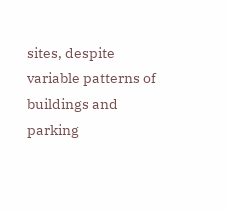sites, despite variable patterns of buildings and parking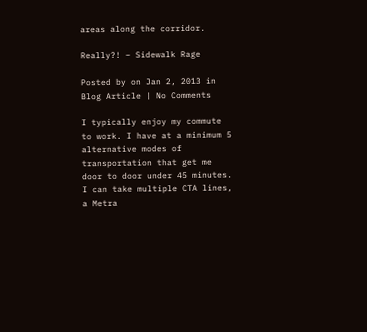areas along the corridor.

Really?! – Sidewalk Rage

Posted by on Jan 2, 2013 in Blog Article | No Comments

I typically enjoy my commute to work. I have at a minimum 5 alternative modes of transportation that get me door to door under 45 minutes. I can take multiple CTA lines, a Metra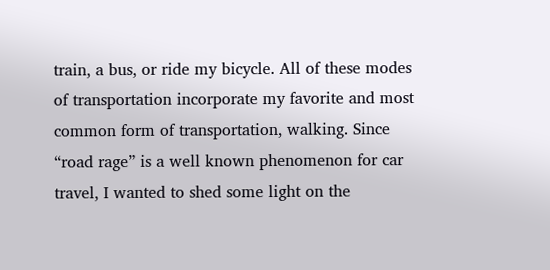train, a bus, or ride my bicycle. All of these modes of transportation incorporate my favorite and most common form of transportation, walking. Since “road rage” is a well known phenomenon for car travel, I wanted to shed some light on the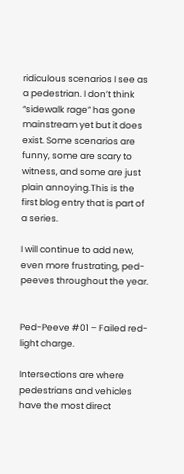ridiculous scenarios I see as a pedestrian. I don’t think “sidewalk rage” has gone mainstream yet but it does exist. Some scenarios are funny, some are scary to witness, and some are just plain annoying.This is the first blog entry that is part of a series.

I will continue to add new, even more frustrating, ped-peeves throughout the year.


Ped-Peeve #01 – Failed red-light charge.

Intersections are where pedestrians and vehicles have the most direct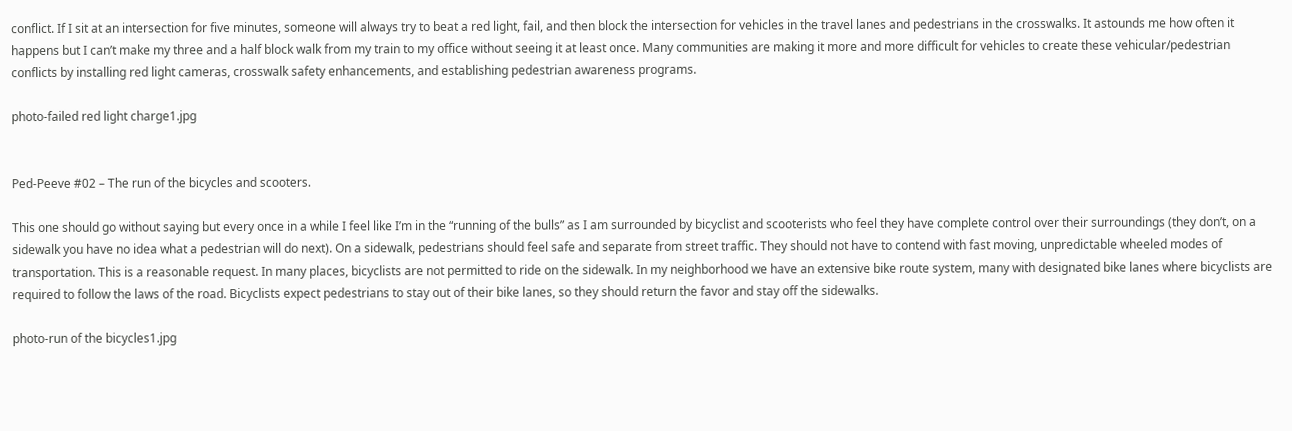conflict. If I sit at an intersection for five minutes, someone will always try to beat a red light, fail, and then block the intersection for vehicles in the travel lanes and pedestrians in the crosswalks. It astounds me how often it happens but I can’t make my three and a half block walk from my train to my office without seeing it at least once. Many communities are making it more and more difficult for vehicles to create these vehicular/pedestrian conflicts by installing red light cameras, crosswalk safety enhancements, and establishing pedestrian awareness programs.

photo-failed red light charge1.jpg


Ped-Peeve #02 – The run of the bicycles and scooters.

This one should go without saying but every once in a while I feel like I’m in the “running of the bulls” as I am surrounded by bicyclist and scooterists who feel they have complete control over their surroundings (they don’t, on a sidewalk you have no idea what a pedestrian will do next). On a sidewalk, pedestrians should feel safe and separate from street traffic. They should not have to contend with fast moving, unpredictable wheeled modes of transportation. This is a reasonable request. In many places, bicyclists are not permitted to ride on the sidewalk. In my neighborhood we have an extensive bike route system, many with designated bike lanes where bicyclists are required to follow the laws of the road. Bicyclists expect pedestrians to stay out of their bike lanes, so they should return the favor and stay off the sidewalks.

photo-run of the bicycles1.jpg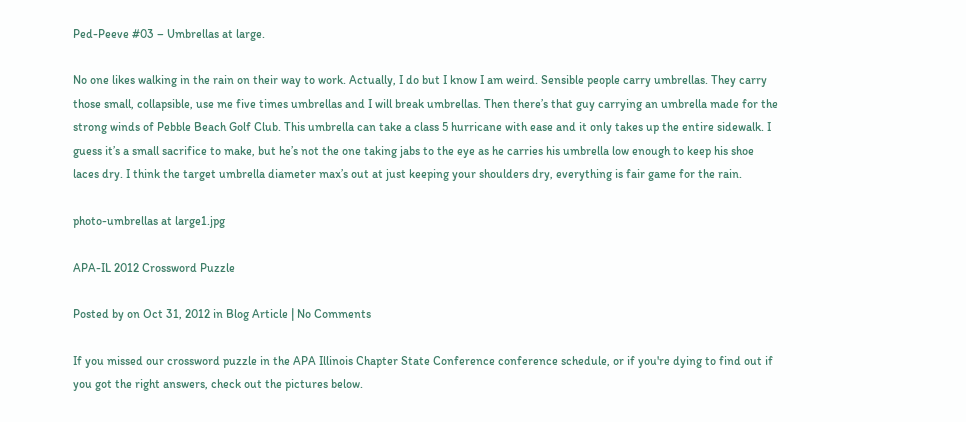Ped-Peeve #03 – Umbrellas at large.

No one likes walking in the rain on their way to work. Actually, I do but I know I am weird. Sensible people carry umbrellas. They carry those small, collapsible, use me five times umbrellas and I will break umbrellas. Then there’s that guy carrying an umbrella made for the strong winds of Pebble Beach Golf Club. This umbrella can take a class 5 hurricane with ease and it only takes up the entire sidewalk. I guess it’s a small sacrifice to make, but he’s not the one taking jabs to the eye as he carries his umbrella low enough to keep his shoe laces dry. I think the target umbrella diameter max’s out at just keeping your shoulders dry, everything is fair game for the rain.

photo-umbrellas at large1.jpg

APA-IL 2012 Crossword Puzzle

Posted by on Oct 31, 2012 in Blog Article | No Comments

If you missed our crossword puzzle in the APA Illinois Chapter State Conference conference schedule, or if you're dying to find out if you got the right answers, check out the pictures below.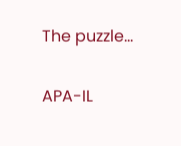The puzzle…

APA-IL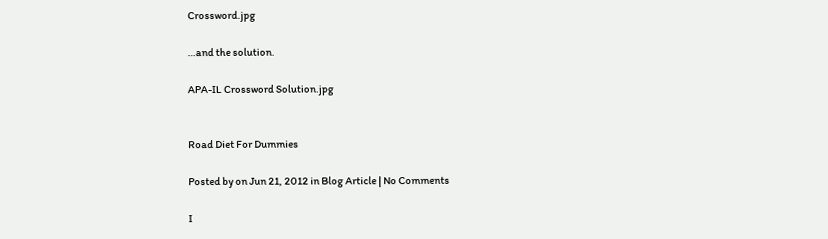Crossword.jpg

…and the solution.

APA-IL Crossword Solution.jpg


Road Diet For Dummies

Posted by on Jun 21, 2012 in Blog Article | No Comments

I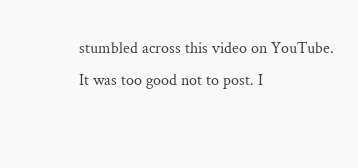stumbled across this video on YouTube. It was too good not to post. I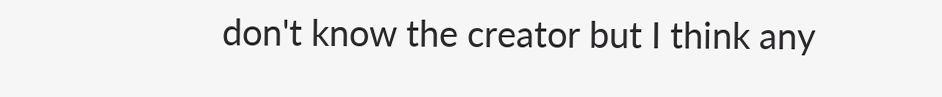don't know the creator but I think any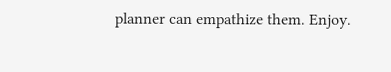planner can empathize them. Enjoy.